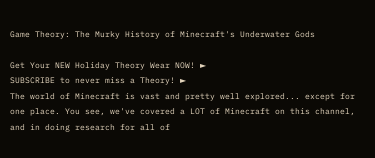Game Theory: The Murky History of Minecraft's Underwater Gods

Get Your NEW Holiday Theory Wear NOW! ►
SUBSCRIBE to never miss a Theory! ►
The world of Minecraft is vast and pretty well explored... except for one place. You see, we've covered a LOT of Minecraft on this channel, and in doing research for all of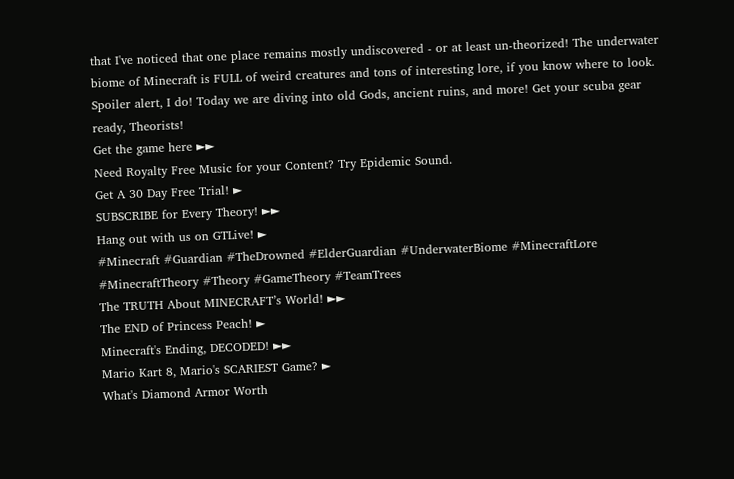that I've noticed that one place remains mostly undiscovered - or at least un-theorized! The underwater biome of Minecraft is FULL of weird creatures and tons of interesting lore, if you know where to look. Spoiler alert, I do! Today we are diving into old Gods, ancient ruins, and more! Get your scuba gear ready, Theorists!
Get the game here ►►
Need Royalty Free Music for your Content? Try Epidemic Sound.
Get A 30 Day Free Trial! ►
SUBSCRIBE for Every Theory! ►►
Hang out with us on GTLive! ►
#Minecraft #Guardian #TheDrowned #ElderGuardian #UnderwaterBiome #MinecraftLore #MinecraftTheory #Theory #GameTheory #TeamTrees
The TRUTH About MINECRAFT’s World! ►►
The END of Princess Peach! ►
Minecraft's Ending, DECODED! ►►
Mario Kart 8, Mario's SCARIEST Game? ►
What's Diamond Armor Worth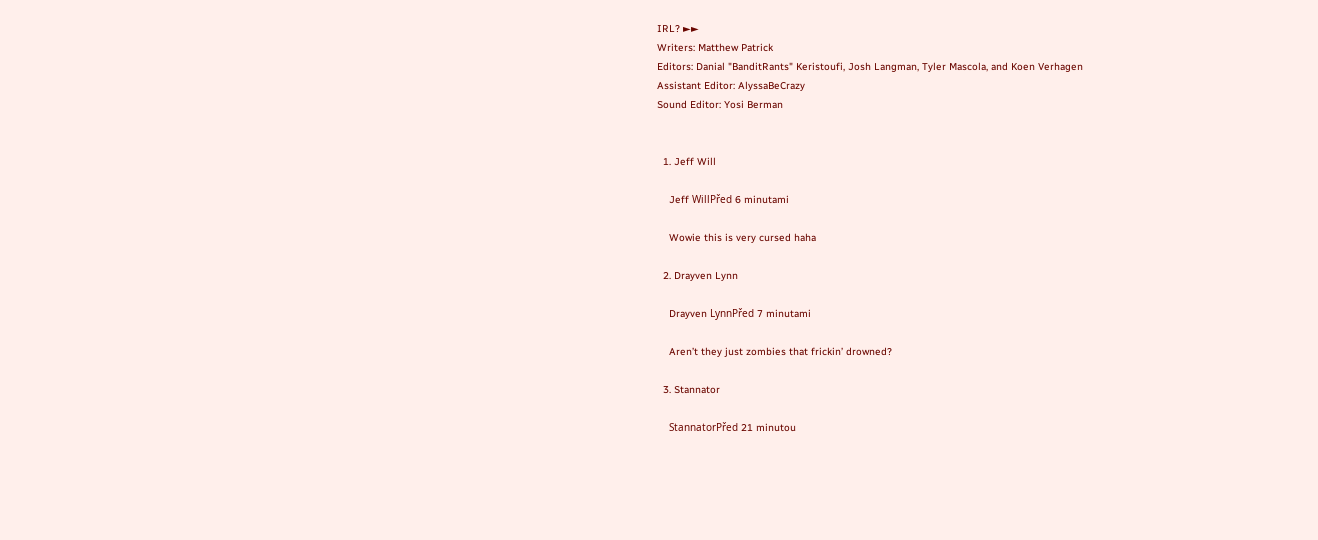IRL? ►►
Writers: Matthew Patrick
Editors: Danial "BanditRants" Keristoufi, Josh Langman, Tyler Mascola, and Koen Verhagen
Assistant Editor: AlyssaBeCrazy
Sound Editor: Yosi Berman


  1. Jeff Will

    Jeff WillPřed 6 minutami

    Wowie this is very cursed haha

  2. Drayven Lynn

    Drayven LynnPřed 7 minutami

    Aren’t they just zombies that frickin’ drowned?

  3. Stannator

    StannatorPřed 21 minutou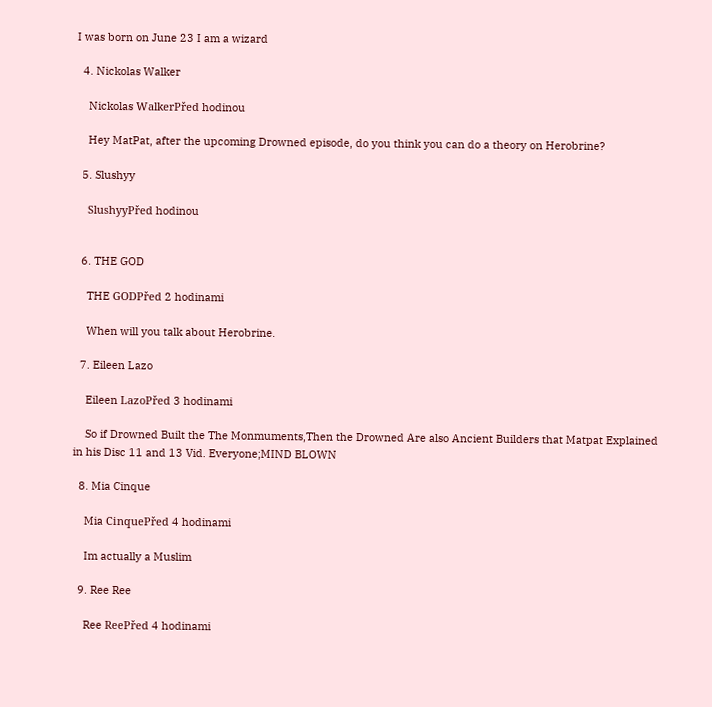I was born on June 23 I am a wizard

  4. Nickolas Walker

    Nickolas WalkerPřed hodinou

    Hey MatPat, after the upcoming Drowned episode, do you think you can do a theory on Herobrine?

  5. Slushyy

    SlushyyPřed hodinou


  6. THE GOD

    THE GODPřed 2 hodinami

    When will you talk about Herobrine.

  7. Eileen Lazo

    Eileen LazoPřed 3 hodinami

    So if Drowned Built the The Monmuments,Then the Drowned Are also Ancient Builders that Matpat Explained in his Disc 11 and 13 Vid. Everyone;MIND BLOWN

  8. Mia Cinque

    Mia CinquePřed 4 hodinami

    Im actually a Muslim

  9. Ree Ree

    Ree ReePřed 4 hodinami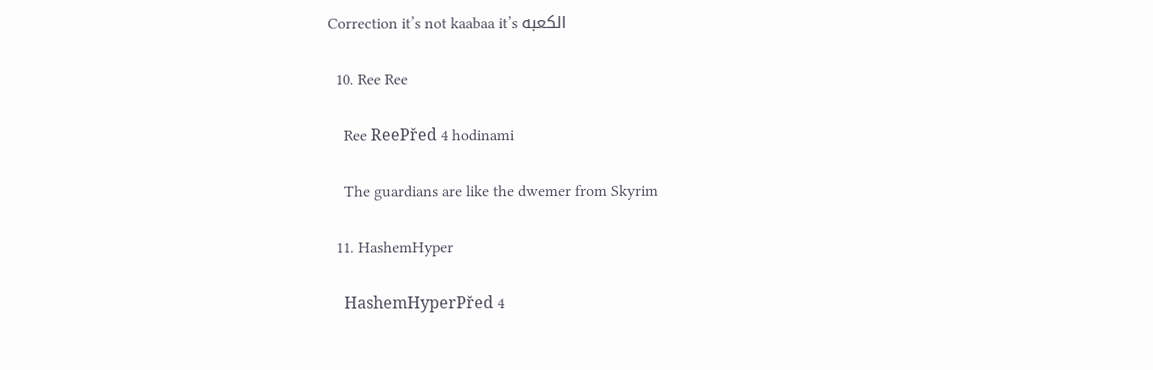Correction it’s not kaabaa it’s الكعبه

  10. Ree Ree

    Ree ReePřed 4 hodinami

    The guardians are like the dwemer from Skyrim

  11. HashemHyper

    HashemHyperPřed 4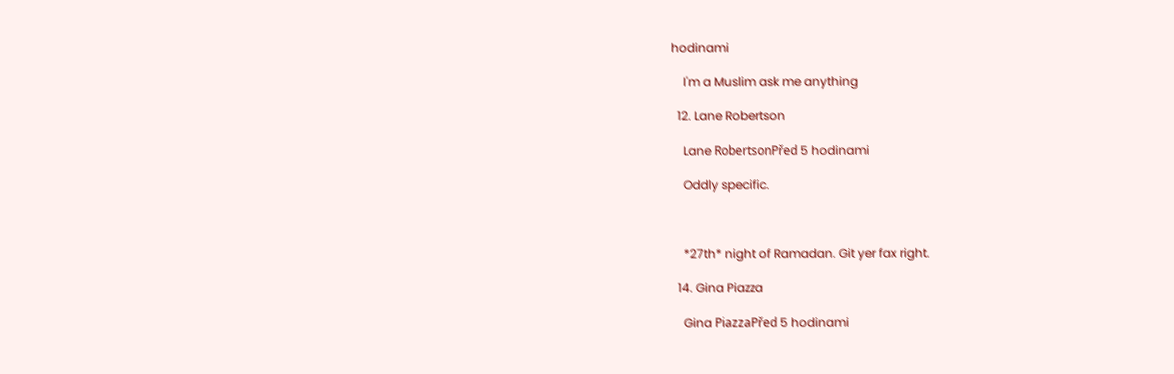hodinami

    I'm a Muslim ask me anything

  12. Lane Robertson

    Lane RobertsonPřed 5 hodinami

    Oddly specific.



    *27th* night of Ramadan. Git yer fax right.

  14. Gina Piazza

    Gina PiazzaPřed 5 hodinami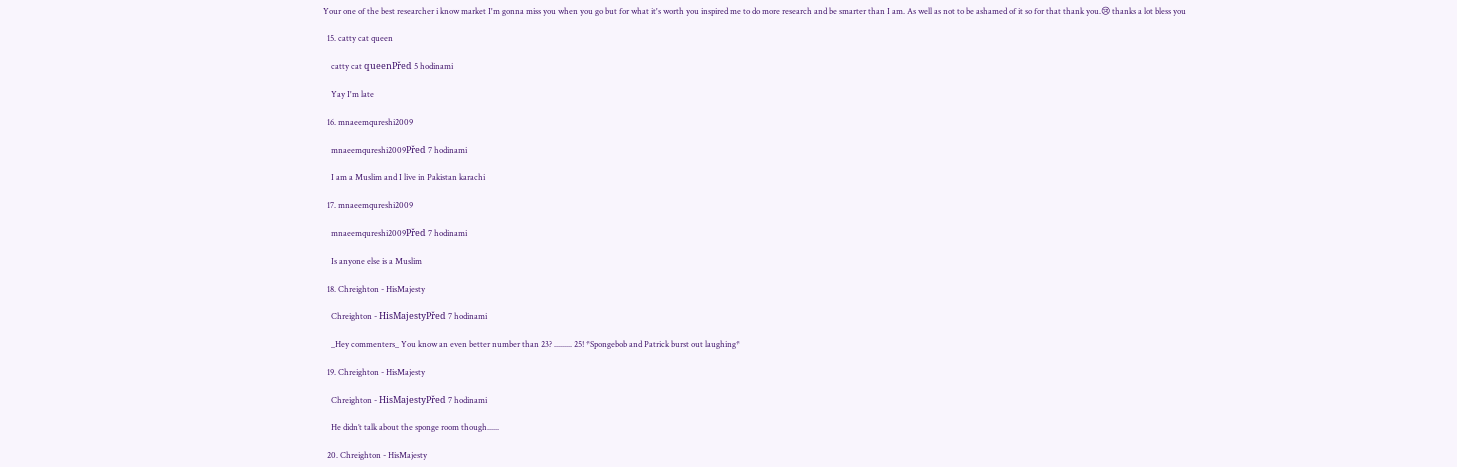Your one of the best researcher i know market I'm gonna miss you when you go but for what it's worth you inspired me to do more research and be smarter than I am. As well as not to be ashamed of it so for that thank you.😢 thanks a lot bless you

  15. catty cat queen

    catty cat queenPřed 5 hodinami

    Yay I'm late

  16. mnaeemqureshi2009

    mnaeemqureshi2009Před 7 hodinami

    I am a Muslim and I live in Pakistan karachi

  17. mnaeemqureshi2009

    mnaeemqureshi2009Před 7 hodinami

    Is anyone else is a Muslim

  18. Chreighton - HisMajesty

    Chreighton - HisMajestyPřed 7 hodinami

    _Hey commenters_ You know an even better number than 23? ......... 25! *Spongebob and Patrick burst out laughing*

  19. Chreighton - HisMajesty

    Chreighton - HisMajestyPřed 7 hodinami

    He didn’t talk about the sponge room though......

  20. Chreighton - HisMajesty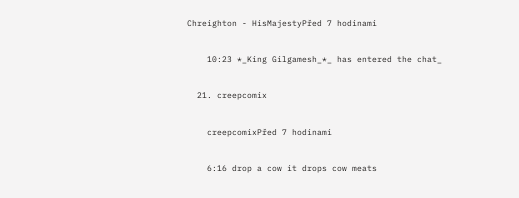Chreighton - HisMajestyPřed 7 hodinami

    10:23 *_King Gilgamesh_*_ has entered the chat_

  21. creepcomix

    creepcomixPřed 7 hodinami

    6:16 drop a cow it drops cow meats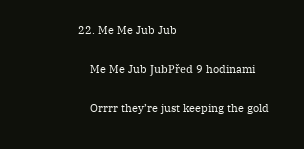22. Me Me Jub Jub

    Me Me Jub JubPřed 9 hodinami

    Orrrr they’re just keeping the gold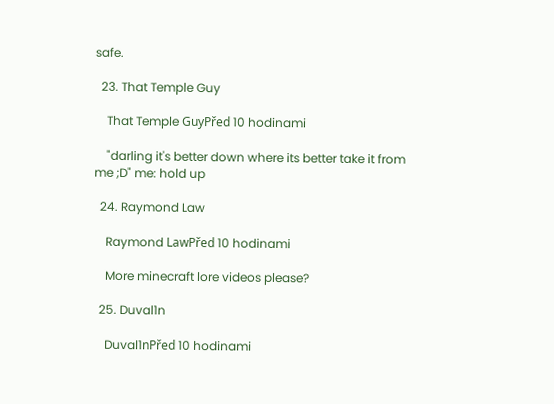safe.

  23. That Temple Guy

    That Temple GuyPřed 10 hodinami

    "darling it's better down where its better take it from me ;D" me: hold up

  24. Raymond Law

    Raymond LawPřed 10 hodinami

    More minecraft lore videos please?

  25. Duval1n

    Duval1nPřed 10 hodinami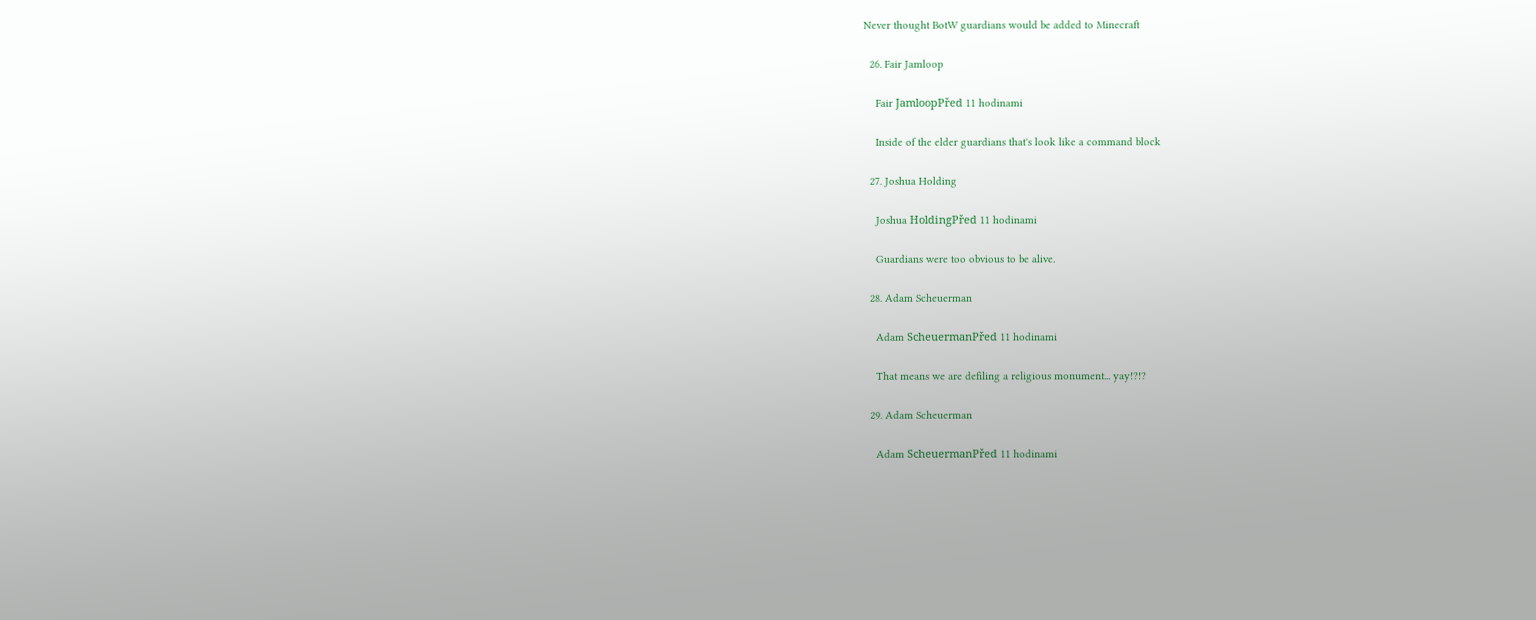Never thought BotW guardians would be added to Minecraft

  26. Fair Jamloop

    Fair JamloopPřed 11 hodinami

    Inside of the elder guardians that's look like a command block

  27. Joshua Holding

    Joshua HoldingPřed 11 hodinami

    Guardians were too obvious to be alive.

  28. Adam Scheuerman

    Adam ScheuermanPřed 11 hodinami

    That means we are defiling a religious monument... yay!?!?

  29. Adam Scheuerman

    Adam ScheuermanPřed 11 hodinami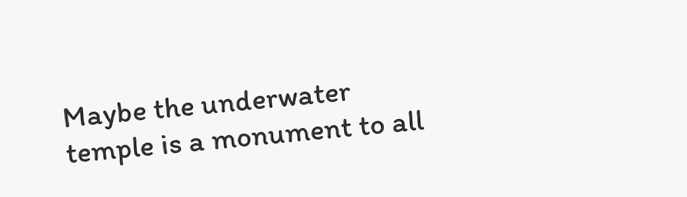Maybe the underwater temple is a monument to all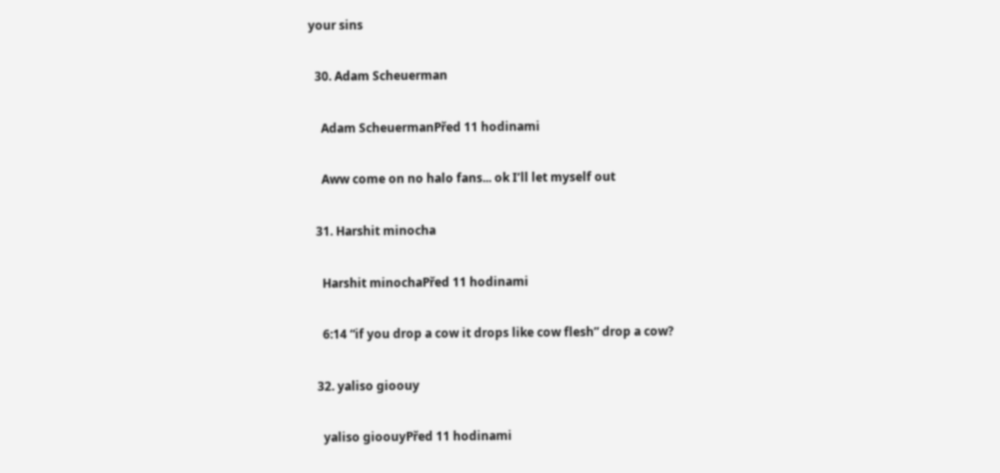your sins

  30. Adam Scheuerman

    Adam ScheuermanPřed 11 hodinami

    Aww come on no halo fans... ok I’ll let myself out

  31. Harshit minocha

    Harshit minochaPřed 11 hodinami

    6:14 “if you drop a cow it drops like cow flesh” drop a cow?

  32. yaliso gioouy

    yaliso gioouyPřed 11 hodinami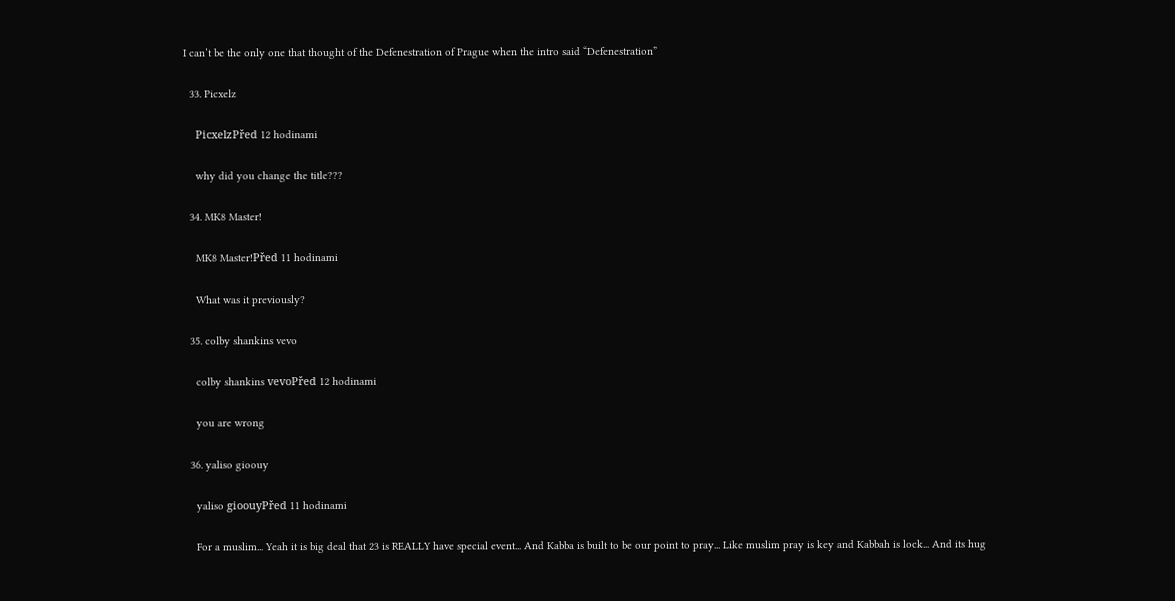I can’t be the only one that thought of the Defenestration of Prague when the intro said “Defenestration”

  33. Picxelz

    PicxelzPřed 12 hodinami

    why did you change the title???

  34. MK8 Master!

    MK8 Master!Před 11 hodinami

    What was it previously?

  35. colby shankins vevo

    colby shankins vevoPřed 12 hodinami

    you are wrong

  36. yaliso gioouy

    yaliso gioouyPřed 11 hodinami

    For a muslim... Yeah it is big deal that 23 is REALLY have special event... And Kabba is built to be our point to pray... Like muslim pray is key and Kabbah is lock... And its hug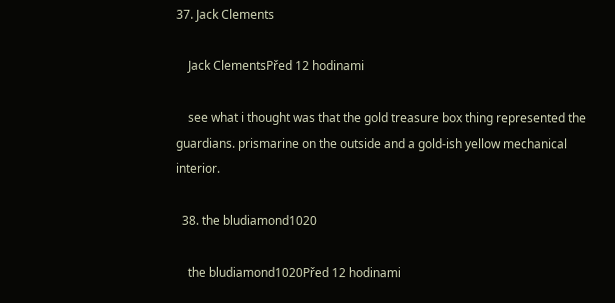37. Jack Clements

    Jack ClementsPřed 12 hodinami

    see what i thought was that the gold treasure box thing represented the guardians. prismarine on the outside and a gold-ish yellow mechanical interior.

  38. the bludiamond1020

    the bludiamond1020Před 12 hodinami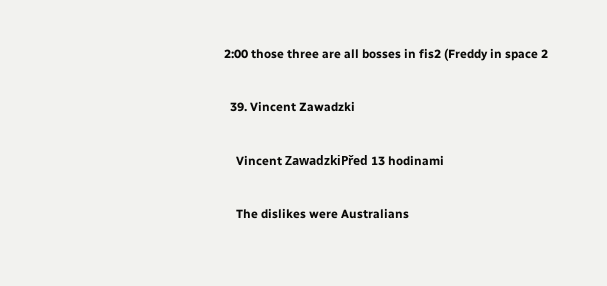2:00 those three are all bosses in fis2 (Freddy in space 2

  39. Vincent Zawadzki

    Vincent ZawadzkiPřed 13 hodinami

    The dislikes were Australians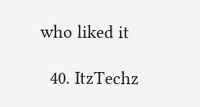who liked it

  40. ItzTechz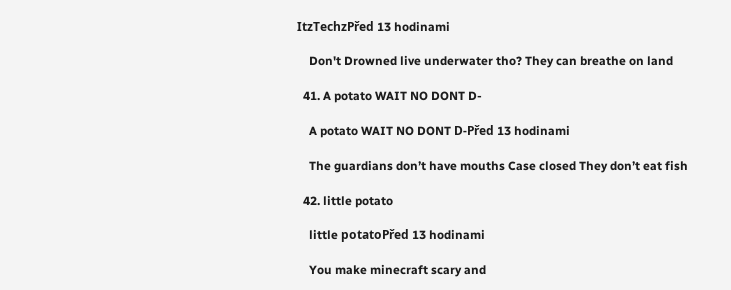ItzTechzPřed 13 hodinami

    Don't Drowned live underwater tho? They can breathe on land

  41. A potato WAIT NO DONT D-

    A potato WAIT NO DONT D-Před 13 hodinami

    The guardians don’t have mouths Case closed They don’t eat fish

  42. little potato

    little potatoPřed 13 hodinami

    You make minecraft scary and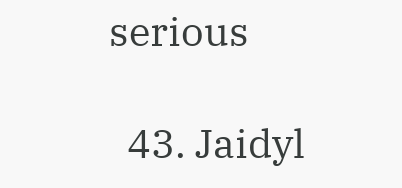serious

  43. Jaidyl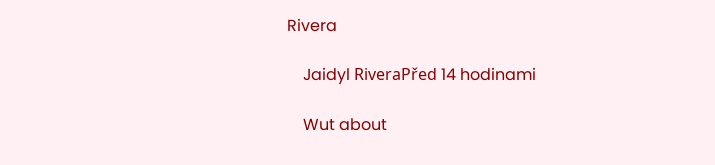Rivera

    Jaidyl RiveraPřed 14 hodinami

    Wut about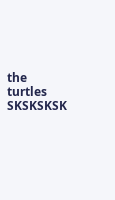the turtles SKSKSKSK